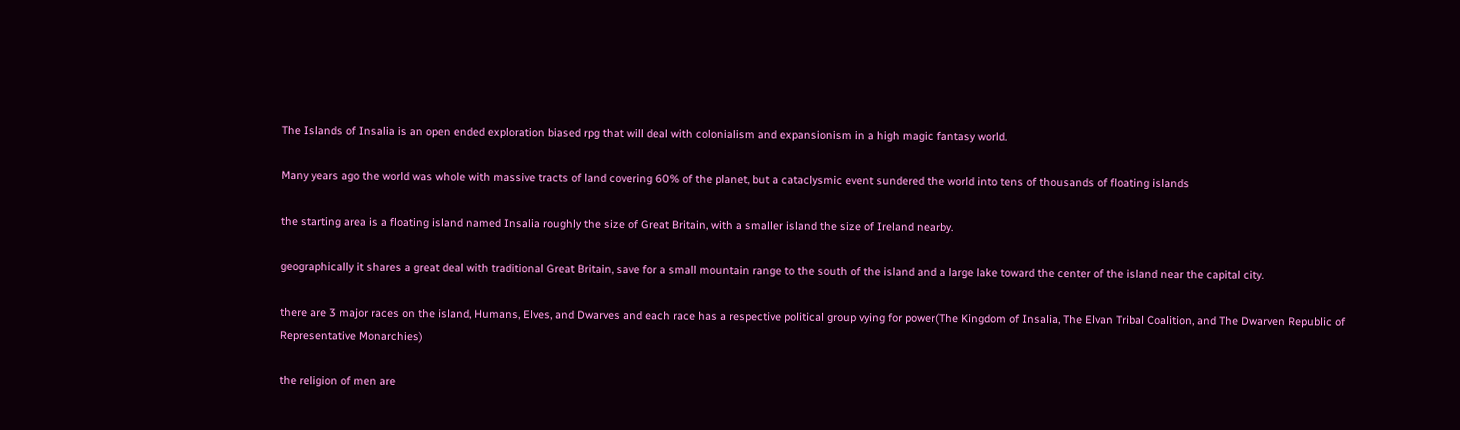The Islands of Insalia is an open ended exploration biased rpg that will deal with colonialism and expansionism in a high magic fantasy world.

Many years ago the world was whole with massive tracts of land covering 60% of the planet, but a cataclysmic event sundered the world into tens of thousands of floating islands

the starting area is a floating island named Insalia roughly the size of Great Britain, with a smaller island the size of Ireland nearby.

geographically it shares a great deal with traditional Great Britain, save for a small mountain range to the south of the island and a large lake toward the center of the island near the capital city.

there are 3 major races on the island, Humans, Elves, and Dwarves and each race has a respective political group vying for power(The Kingdom of Insalia, The Elvan Tribal Coalition, and The Dwarven Republic of Representative Monarchies)

the religion of men are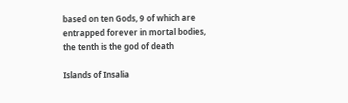based on ten Gods, 9 of which are entrapped forever in mortal bodies, the tenth is the god of death

Islands of Insalia